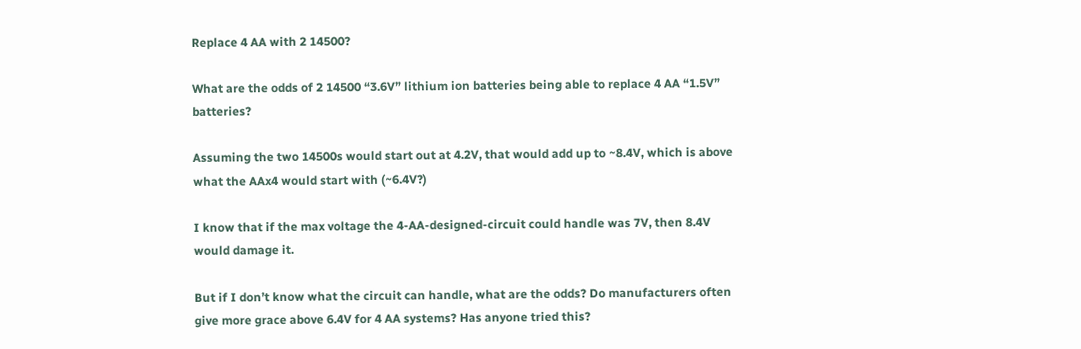Replace 4 AA with 2 14500?

What are the odds of 2 14500 “3.6V” lithium ion batteries being able to replace 4 AA “1.5V” batteries?

Assuming the two 14500s would start out at 4.2V, that would add up to ~8.4V, which is above what the AAx4 would start with (~6.4V?)

I know that if the max voltage the 4-AA-designed-circuit could handle was 7V, then 8.4V would damage it.

But if I don’t know what the circuit can handle, what are the odds? Do manufacturers often give more grace above 6.4V for 4 AA systems? Has anyone tried this?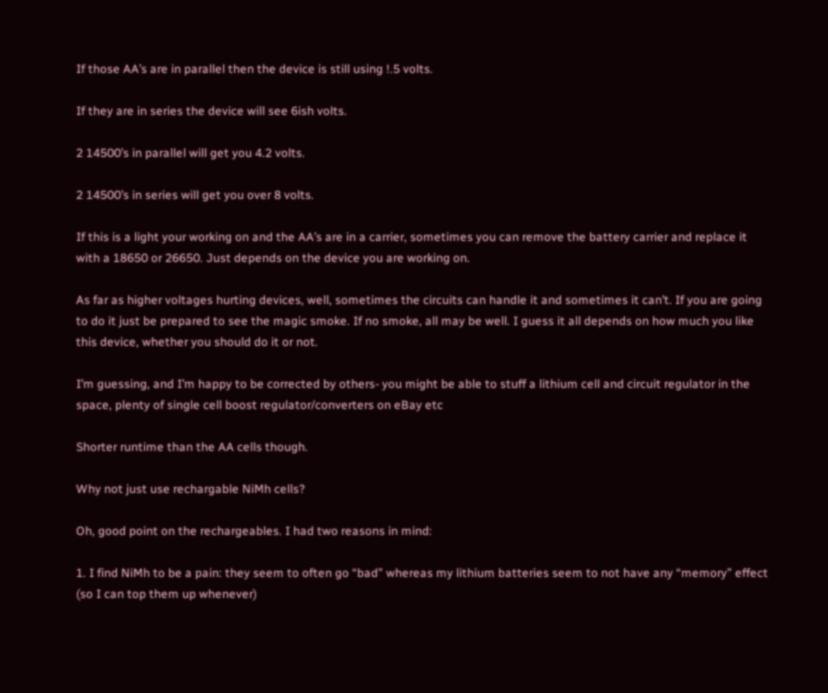If those AA’s are in parallel then the device is still using !.5 volts.

If they are in series the device will see 6ish volts.

2 14500’s in parallel will get you 4.2 volts.

2 14500’s in series will get you over 8 volts.

If this is a light your working on and the AA’s are in a carrier, sometimes you can remove the battery carrier and replace it with a 18650 or 26650. Just depends on the device you are working on.

As far as higher voltages hurting devices, well, sometimes the circuits can handle it and sometimes it can’t. If you are going to do it just be prepared to see the magic smoke. If no smoke, all may be well. I guess it all depends on how much you like this device, whether you should do it or not.

I’m guessing, and I’m happy to be corrected by others- you might be able to stuff a lithium cell and circuit regulator in the space, plenty of single cell boost regulator/converters on eBay etc

Shorter runtime than the AA cells though.

Why not just use rechargable NiMh cells?

Oh, good point on the rechargeables. I had two reasons in mind:

1. I find NiMh to be a pain: they seem to often go “bad” whereas my lithium batteries seem to not have any “memory” effect (so I can top them up whenever)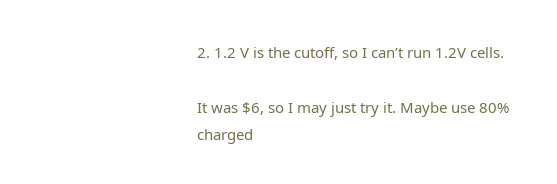2. 1.2 V is the cutoff, so I can’t run 1.2V cells.

It was $6, so I may just try it. Maybe use 80% charged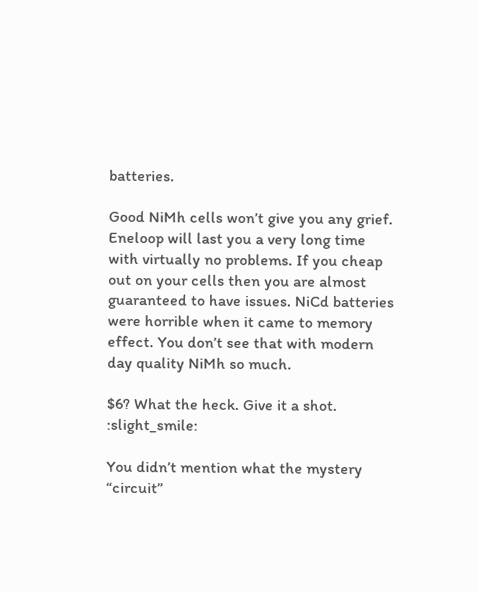batteries.

Good NiMh cells won’t give you any grief. Eneloop will last you a very long time with virtually no problems. If you cheap out on your cells then you are almost guaranteed to have issues. NiCd batteries were horrible when it came to memory effect. You don’t see that with modern day quality NiMh so much.

$6? What the heck. Give it a shot. :slight_smile:

You didn’t mention what the mystery “circuit”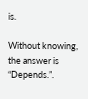is.

Without knowing, the answer is “Depends.”.